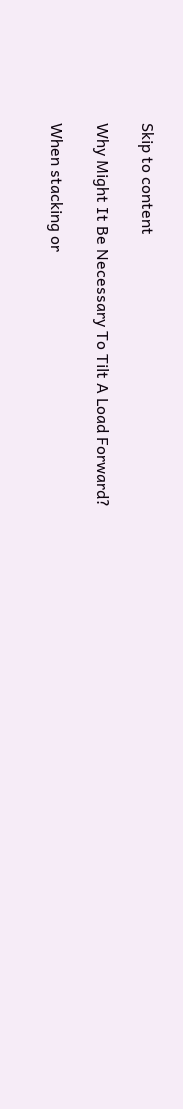Skip to content

Why Might It Be Necessary To Tilt A Load Forward?

When stacking or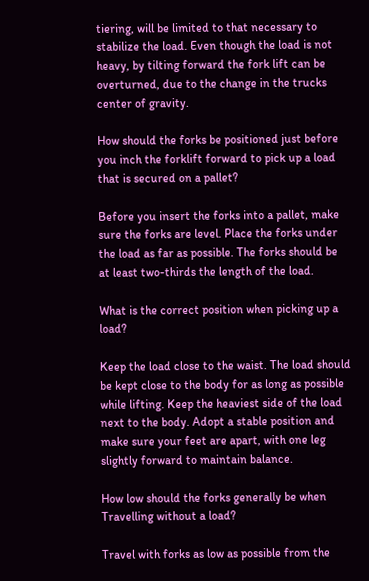tiering, will be limited to that necessary to stabilize the load. Even though the load is not heavy, by tilting forward the fork lift can be overturned, due to the change in the trucks center of gravity.

How should the forks be positioned just before you inch the forklift forward to pick up a load that is secured on a pallet?

Before you insert the forks into a pallet, make sure the forks are level. Place the forks under the load as far as possible. The forks should be at least two-thirds the length of the load.

What is the correct position when picking up a load?

Keep the load close to the waist. The load should be kept close to the body for as long as possible while lifting. Keep the heaviest side of the load next to the body. Adopt a stable position and make sure your feet are apart, with one leg slightly forward to maintain balance.

How low should the forks generally be when Travelling without a load?

Travel with forks as low as possible from the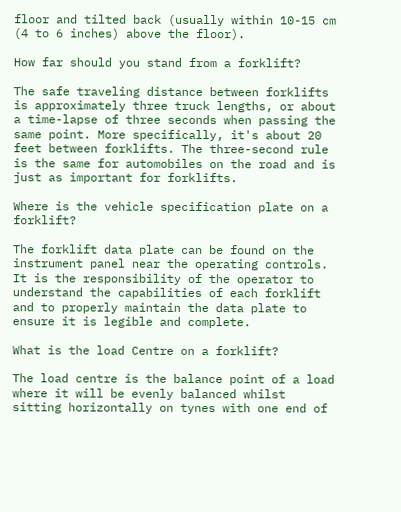floor and tilted back (usually within 10-15 cm (4 to 6 inches) above the floor).

How far should you stand from a forklift?

The safe traveling distance between forklifts is approximately three truck lengths, or about a time-lapse of three seconds when passing the same point. More specifically, it's about 20 feet between forklifts. The three-second rule is the same for automobiles on the road and is just as important for forklifts.

Where is the vehicle specification plate on a forklift?

The forklift data plate can be found on the instrument panel near the operating controls. It is the responsibility of the operator to understand the capabilities of each forklift and to properly maintain the data plate to ensure it is legible and complete.

What is the load Centre on a forklift?

The load centre is the balance point of a load where it will be evenly balanced whilst sitting horizontally on tynes with one end of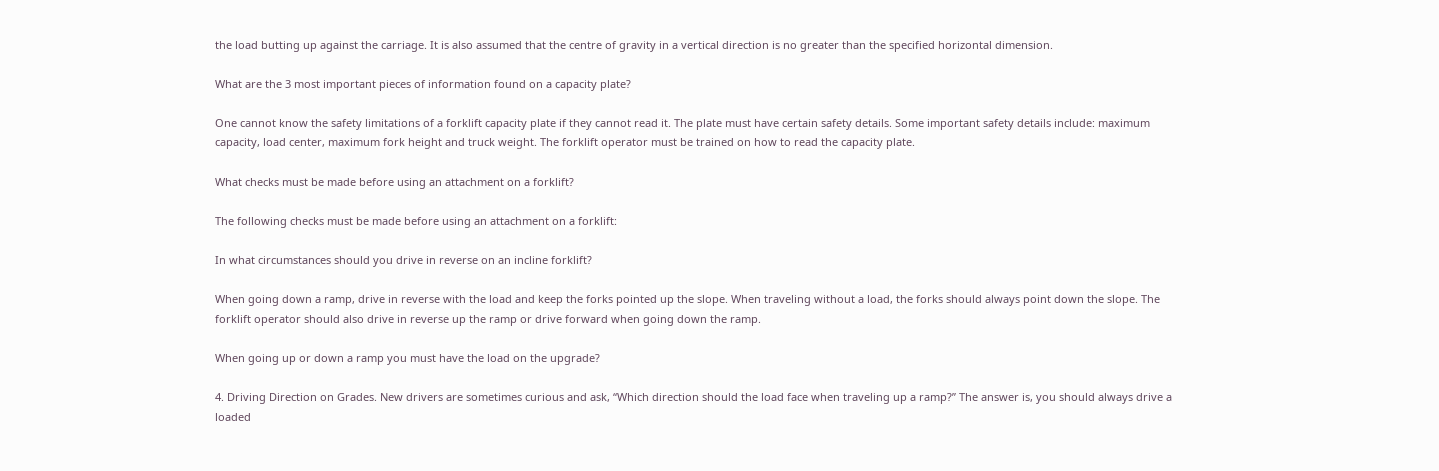the load butting up against the carriage. It is also assumed that the centre of gravity in a vertical direction is no greater than the specified horizontal dimension.

What are the 3 most important pieces of information found on a capacity plate?

One cannot know the safety limitations of a forklift capacity plate if they cannot read it. The plate must have certain safety details. Some important safety details include: maximum capacity, load center, maximum fork height and truck weight. The forklift operator must be trained on how to read the capacity plate.

What checks must be made before using an attachment on a forklift?

The following checks must be made before using an attachment on a forklift:

In what circumstances should you drive in reverse on an incline forklift?

When going down a ramp, drive in reverse with the load and keep the forks pointed up the slope. When traveling without a load, the forks should always point down the slope. The forklift operator should also drive in reverse up the ramp or drive forward when going down the ramp.

When going up or down a ramp you must have the load on the upgrade?

4. Driving Direction on Grades. New drivers are sometimes curious and ask, “Which direction should the load face when traveling up a ramp?” The answer is, you should always drive a loaded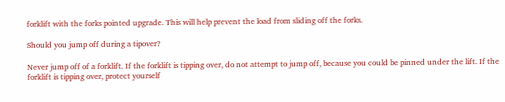forklift with the forks pointed upgrade. This will help prevent the load from sliding off the forks.

Should you jump off during a tipover?

Never jump off of a forklift. If the forklift is tipping over, do not attempt to jump off, because you could be pinned under the lift. If the forklift is tipping over, protect yourself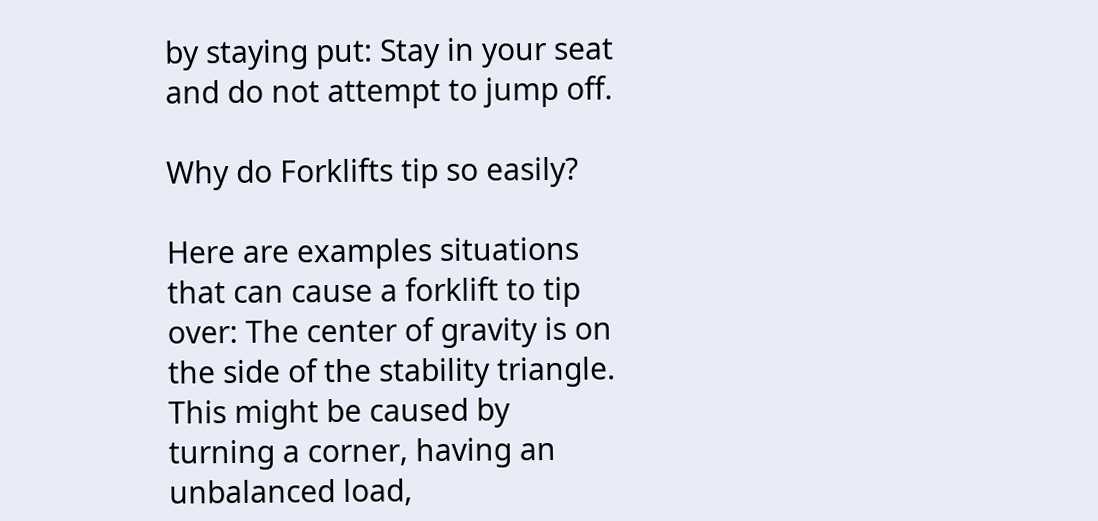by staying put: Stay in your seat and do not attempt to jump off.

Why do Forklifts tip so easily?

Here are examples situations that can cause a forklift to tip over: The center of gravity is on the side of the stability triangle. This might be caused by turning a corner, having an unbalanced load,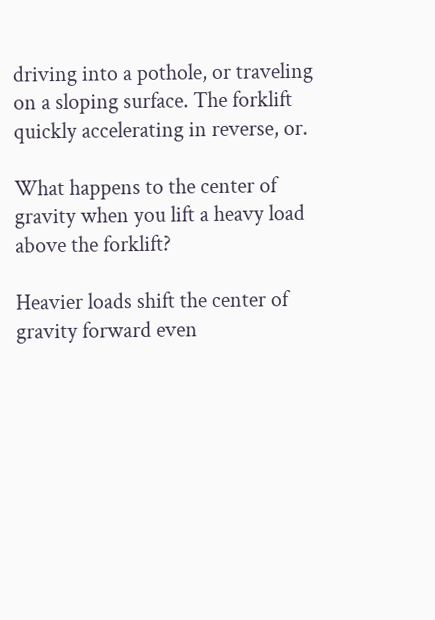driving into a pothole, or traveling on a sloping surface. The forklift quickly accelerating in reverse, or.

What happens to the center of gravity when you lift a heavy load above the forklift?

Heavier loads shift the center of gravity forward even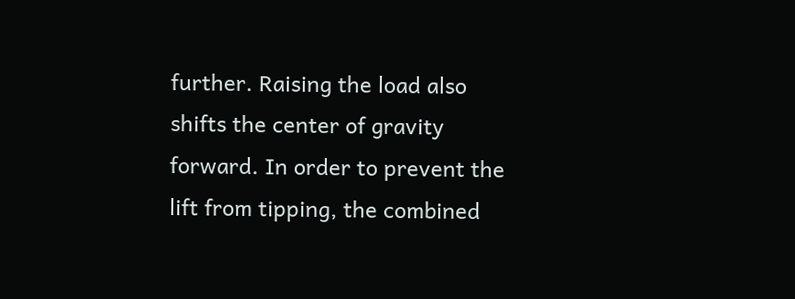further. Raising the load also shifts the center of gravity forward. In order to prevent the lift from tipping, the combined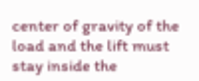center of gravity of the load and the lift must stay inside the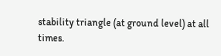stability triangle (at ground level) at all times.